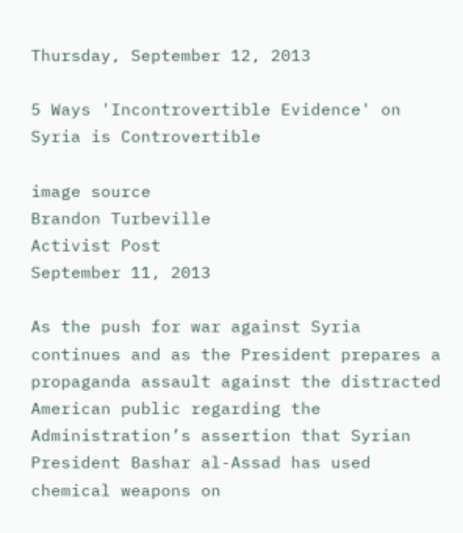Thursday, September 12, 2013

5 Ways 'Incontrovertible Evidence' on Syria is Controvertible

image source
Brandon Turbeville
Activist Post
September 11, 2013

As the push for war against Syria continues and as the President prepares a propaganda assault against the distracted American public regarding the Administration’s assertion that Syrian President Bashar al-Assad has used chemical weapons on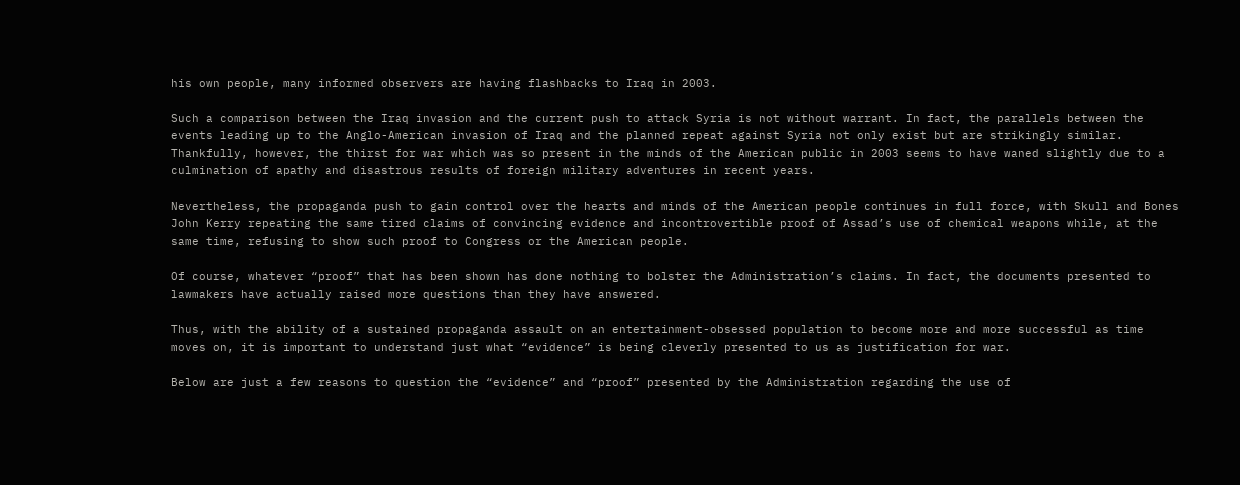his own people, many informed observers are having flashbacks to Iraq in 2003.

Such a comparison between the Iraq invasion and the current push to attack Syria is not without warrant. In fact, the parallels between the events leading up to the Anglo-American invasion of Iraq and the planned repeat against Syria not only exist but are strikingly similar. Thankfully, however, the thirst for war which was so present in the minds of the American public in 2003 seems to have waned slightly due to a culmination of apathy and disastrous results of foreign military adventures in recent years.

Nevertheless, the propaganda push to gain control over the hearts and minds of the American people continues in full force, with Skull and Bones John Kerry repeating the same tired claims of convincing evidence and incontrovertible proof of Assad’s use of chemical weapons while, at the same time, refusing to show such proof to Congress or the American people.

Of course, whatever “proof” that has been shown has done nothing to bolster the Administration’s claims. In fact, the documents presented to lawmakers have actually raised more questions than they have answered.

Thus, with the ability of a sustained propaganda assault on an entertainment-obsessed population to become more and more successful as time moves on, it is important to understand just what “evidence” is being cleverly presented to us as justification for war.

Below are just a few reasons to question the “evidence” and “proof” presented by the Administration regarding the use of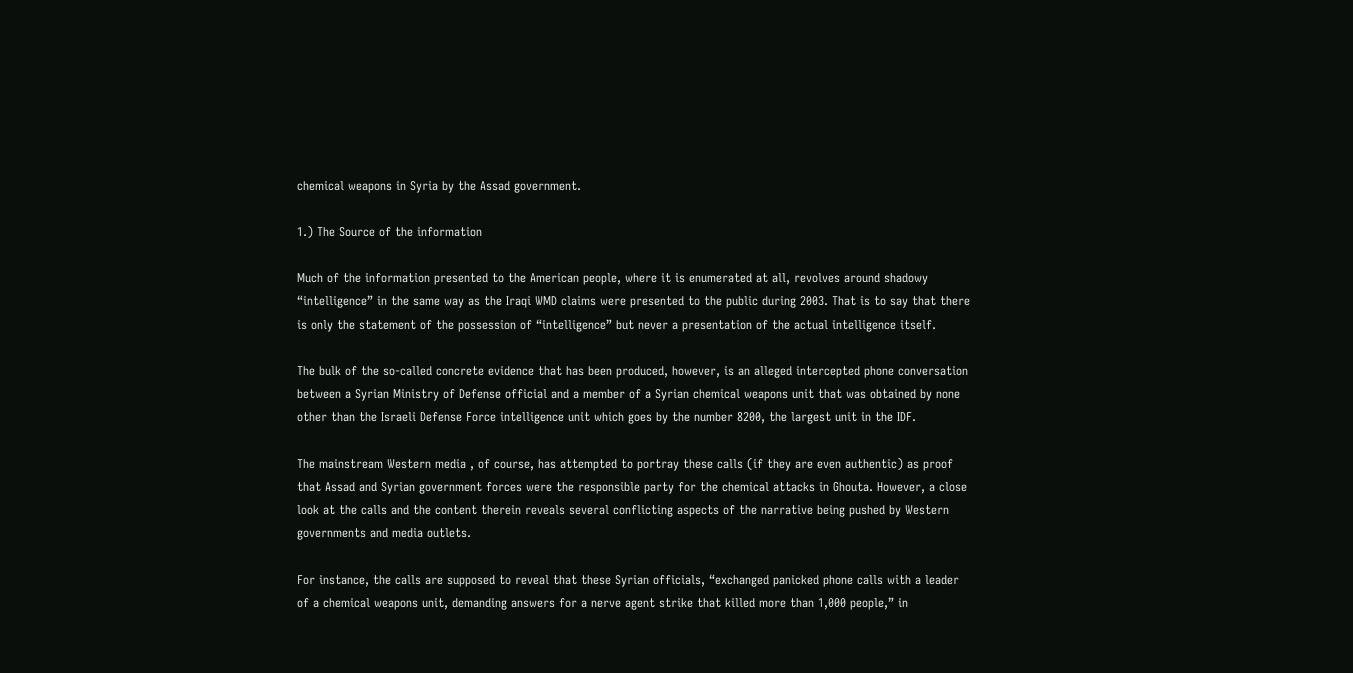chemical weapons in Syria by the Assad government.

1.) The Source of the information

Much of the information presented to the American people, where it is enumerated at all, revolves around shadowy “intelligence” in the same way as the Iraqi WMD claims were presented to the public during 2003. That is to say that there is only the statement of the possession of “intelligence” but never a presentation of the actual intelligence itself.

The bulk of the so-called concrete evidence that has been produced, however, is an alleged intercepted phone conversation between a Syrian Ministry of Defense official and a member of a Syrian chemical weapons unit that was obtained by none other than the Israeli Defense Force intelligence unit which goes by the number 8200, the largest unit in the IDF.

The mainstream Western media , of course, has attempted to portray these calls (if they are even authentic) as proof that Assad and Syrian government forces were the responsible party for the chemical attacks in Ghouta. However, a close look at the calls and the content therein reveals several conflicting aspects of the narrative being pushed by Western governments and media outlets.

For instance, the calls are supposed to reveal that these Syrian officials, “exchanged panicked phone calls with a leader of a chemical weapons unit, demanding answers for a nerve agent strike that killed more than 1,000 people,” in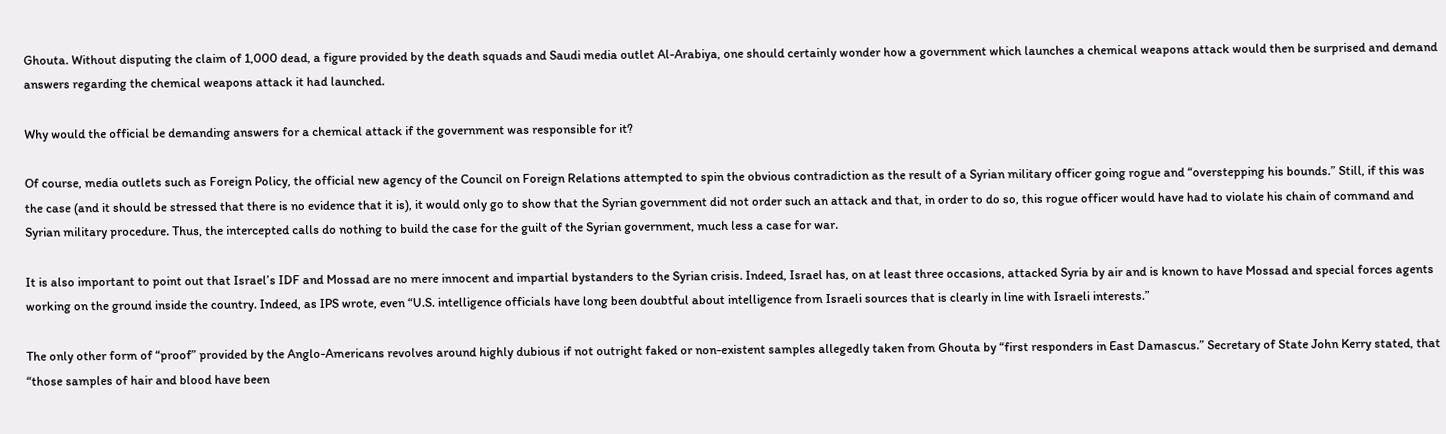Ghouta. Without disputing the claim of 1,000 dead, a figure provided by the death squads and Saudi media outlet Al-Arabiya, one should certainly wonder how a government which launches a chemical weapons attack would then be surprised and demand answers regarding the chemical weapons attack it had launched.

Why would the official be demanding answers for a chemical attack if the government was responsible for it?

Of course, media outlets such as Foreign Policy, the official new agency of the Council on Foreign Relations attempted to spin the obvious contradiction as the result of a Syrian military officer going rogue and “overstepping his bounds.” Still, if this was the case (and it should be stressed that there is no evidence that it is), it would only go to show that the Syrian government did not order such an attack and that, in order to do so, this rogue officer would have had to violate his chain of command and Syrian military procedure. Thus, the intercepted calls do nothing to build the case for the guilt of the Syrian government, much less a case for war.

It is also important to point out that Israel’s IDF and Mossad are no mere innocent and impartial bystanders to the Syrian crisis. Indeed, Israel has, on at least three occasions, attacked Syria by air and is known to have Mossad and special forces agents working on the ground inside the country. Indeed, as IPS wrote, even “U.S. intelligence officials have long been doubtful about intelligence from Israeli sources that is clearly in line with Israeli interests.”

The only other form of “proof” provided by the Anglo-Americans revolves around highly dubious if not outright faked or non-existent samples allegedly taken from Ghouta by “first responders in East Damascus.” Secretary of State John Kerry stated, that “those samples of hair and blood have been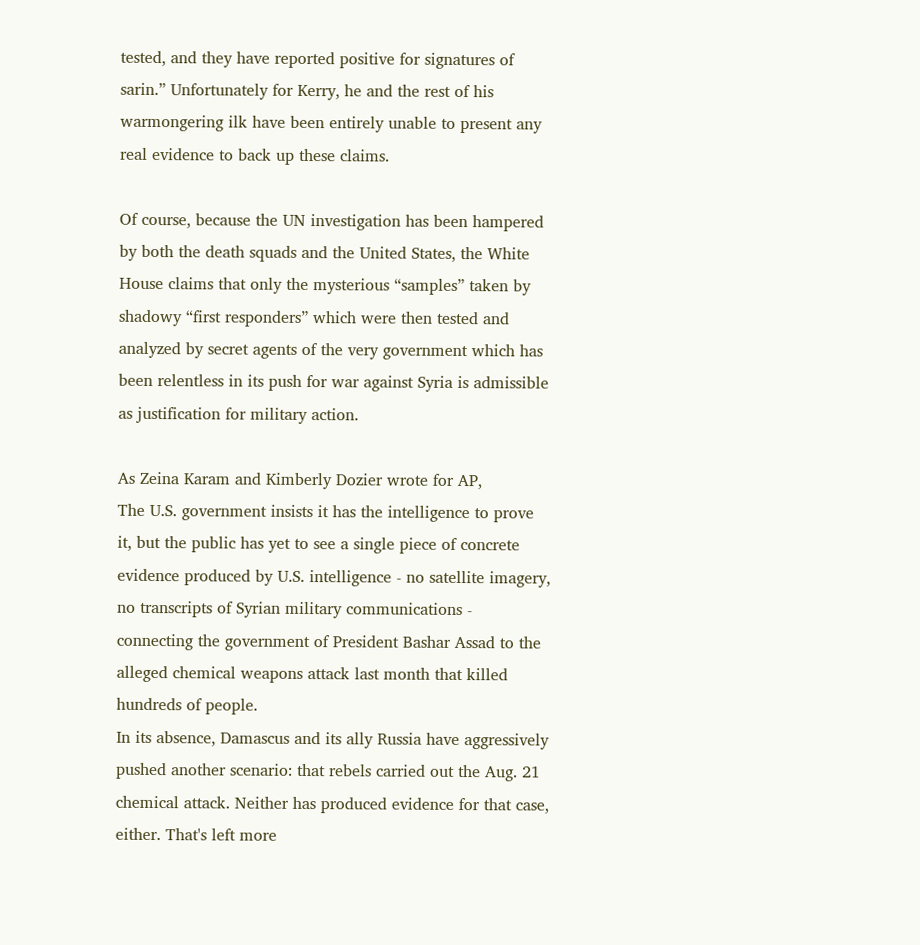tested, and they have reported positive for signatures of sarin.” Unfortunately for Kerry, he and the rest of his warmongering ilk have been entirely unable to present any real evidence to back up these claims.

Of course, because the UN investigation has been hampered by both the death squads and the United States, the White House claims that only the mysterious “samples” taken by shadowy “first responders” which were then tested and analyzed by secret agents of the very government which has been relentless in its push for war against Syria is admissible as justification for military action.

As Zeina Karam and Kimberly Dozier wrote for AP,
The U.S. government insists it has the intelligence to prove it, but the public has yet to see a single piece of concrete evidence produced by U.S. intelligence - no satellite imagery, no transcripts of Syrian military communications - connecting the government of President Bashar Assad to the alleged chemical weapons attack last month that killed hundreds of people.
In its absence, Damascus and its ally Russia have aggressively pushed another scenario: that rebels carried out the Aug. 21 chemical attack. Neither has produced evidence for that case, either. That's left more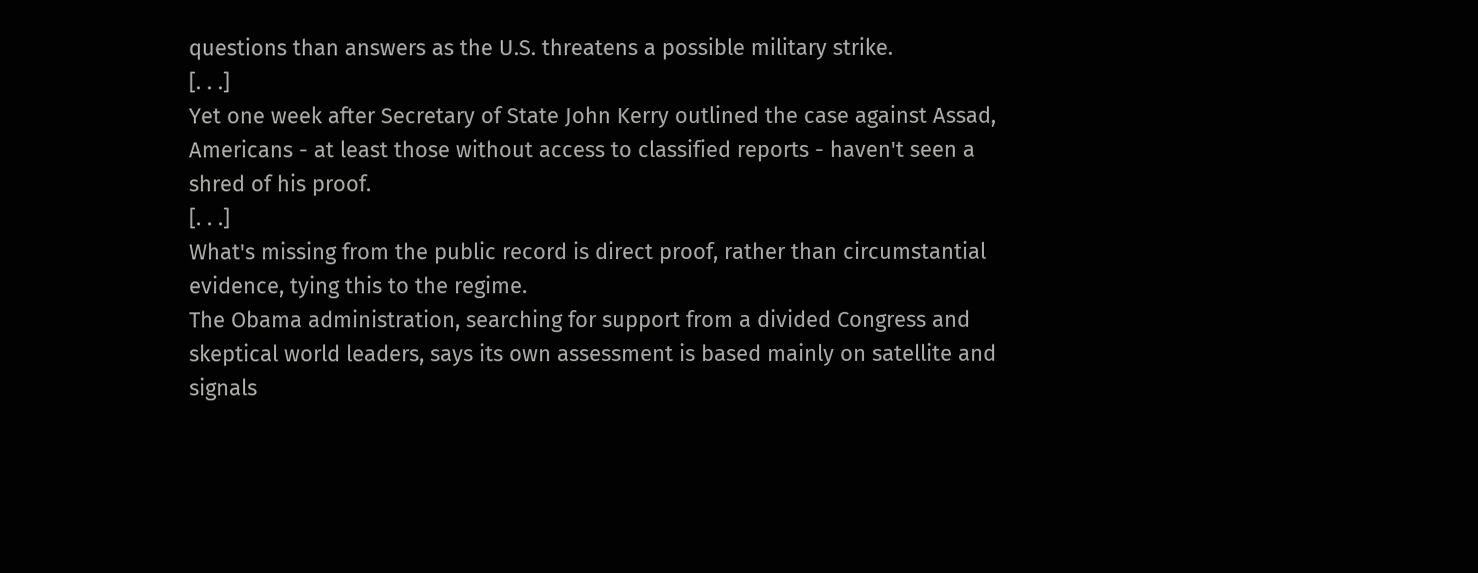questions than answers as the U.S. threatens a possible military strike.
[. . .]
Yet one week after Secretary of State John Kerry outlined the case against Assad, Americans - at least those without access to classified reports - haven't seen a shred of his proof.
[. . .]
What's missing from the public record is direct proof, rather than circumstantial evidence, tying this to the regime.
The Obama administration, searching for support from a divided Congress and skeptical world leaders, says its own assessment is based mainly on satellite and signals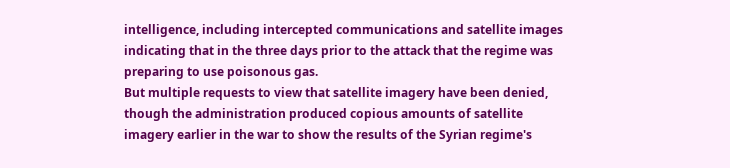intelligence, including intercepted communications and satellite images indicating that in the three days prior to the attack that the regime was preparing to use poisonous gas.
But multiple requests to view that satellite imagery have been denied, though the administration produced copious amounts of satellite imagery earlier in the war to show the results of the Syrian regime's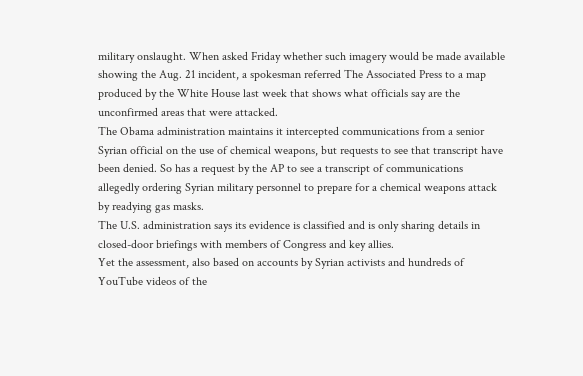military onslaught. When asked Friday whether such imagery would be made available showing the Aug. 21 incident, a spokesman referred The Associated Press to a map produced by the White House last week that shows what officials say are the unconfirmed areas that were attacked.
The Obama administration maintains it intercepted communications from a senior Syrian official on the use of chemical weapons, but requests to see that transcript have been denied. So has a request by the AP to see a transcript of communications allegedly ordering Syrian military personnel to prepare for a chemical weapons attack by readying gas masks.
The U.S. administration says its evidence is classified and is only sharing details in closed-door briefings with members of Congress and key allies.
Yet the assessment, also based on accounts by Syrian activists and hundreds of YouTube videos of the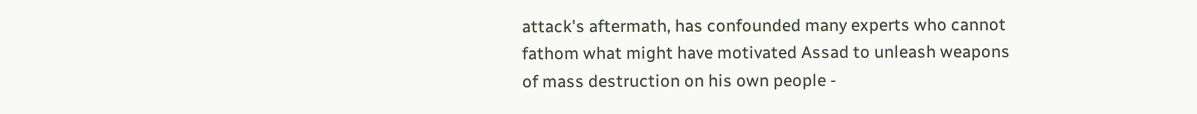attack's aftermath, has confounded many experts who cannot fathom what might have motivated Assad to unleash weapons of mass destruction on his own people -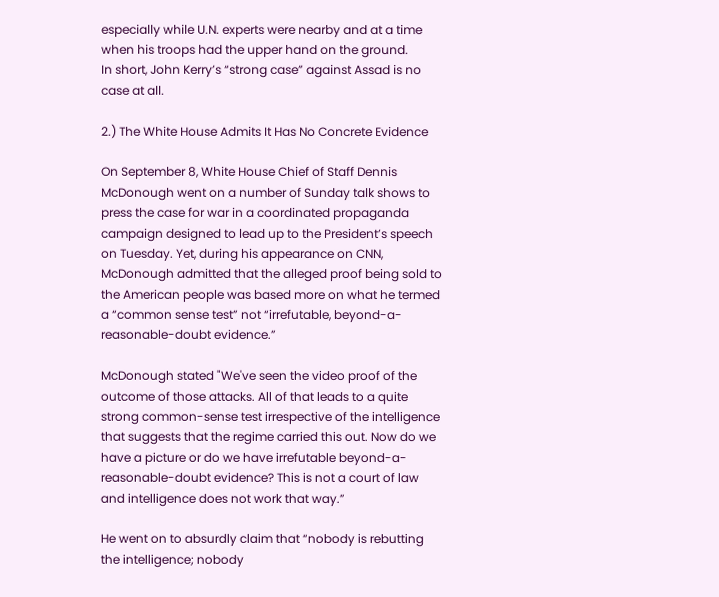especially while U.N. experts were nearby and at a time when his troops had the upper hand on the ground.
In short, John Kerry’s “strong case” against Assad is no case at all.

2.) The White House Admits It Has No Concrete Evidence

On September 8, White House Chief of Staff Dennis McDonough went on a number of Sunday talk shows to press the case for war in a coordinated propaganda campaign designed to lead up to the President’s speech on Tuesday. Yet, during his appearance on CNN, McDonough admitted that the alleged proof being sold to the American people was based more on what he termed a “common sense test” not “irrefutable, beyond-a-reasonable-doubt evidence.”

McDonough stated "We've seen the video proof of the outcome of those attacks. All of that leads to a quite strong common-sense test irrespective of the intelligence that suggests that the regime carried this out. Now do we have a picture or do we have irrefutable beyond-a-reasonable-doubt evidence? This is not a court of law and intelligence does not work that way.”

He went on to absurdly claim that “nobody is rebutting the intelligence; nobody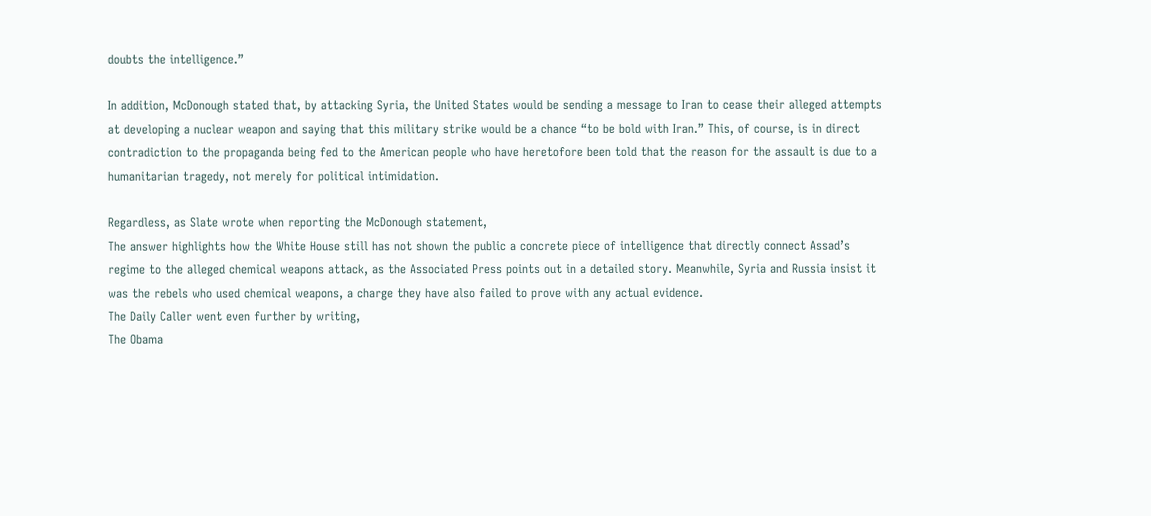doubts the intelligence.”

In addition, McDonough stated that, by attacking Syria, the United States would be sending a message to Iran to cease their alleged attempts at developing a nuclear weapon and saying that this military strike would be a chance “to be bold with Iran.” This, of course, is in direct contradiction to the propaganda being fed to the American people who have heretofore been told that the reason for the assault is due to a humanitarian tragedy, not merely for political intimidation.

Regardless, as Slate wrote when reporting the McDonough statement,
The answer highlights how the White House still has not shown the public a concrete piece of intelligence that directly connect Assad’s regime to the alleged chemical weapons attack, as the Associated Press points out in a detailed story. Meanwhile, Syria and Russia insist it was the rebels who used chemical weapons, a charge they have also failed to prove with any actual evidence.
The Daily Caller went even further by writing,
The Obama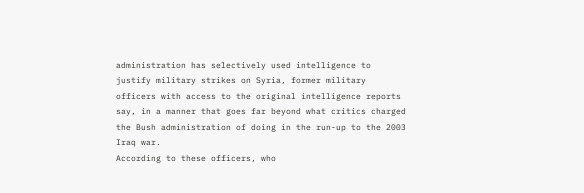administration has selectively used intelligence to justify military strikes on Syria, former military officers with access to the original intelligence reports say, in a manner that goes far beyond what critics charged the Bush administration of doing in the run-up to the 2003 Iraq war.
According to these officers, who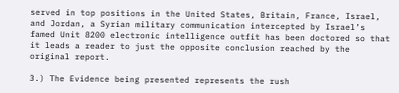served in top positions in the United States, Britain, France, Israel, and Jordan, a Syrian military communication intercepted by Israel’s famed Unit 8200 electronic intelligence outfit has been doctored so that it leads a reader to just the opposite conclusion reached by the original report.

3.) The Evidence being presented represents the rush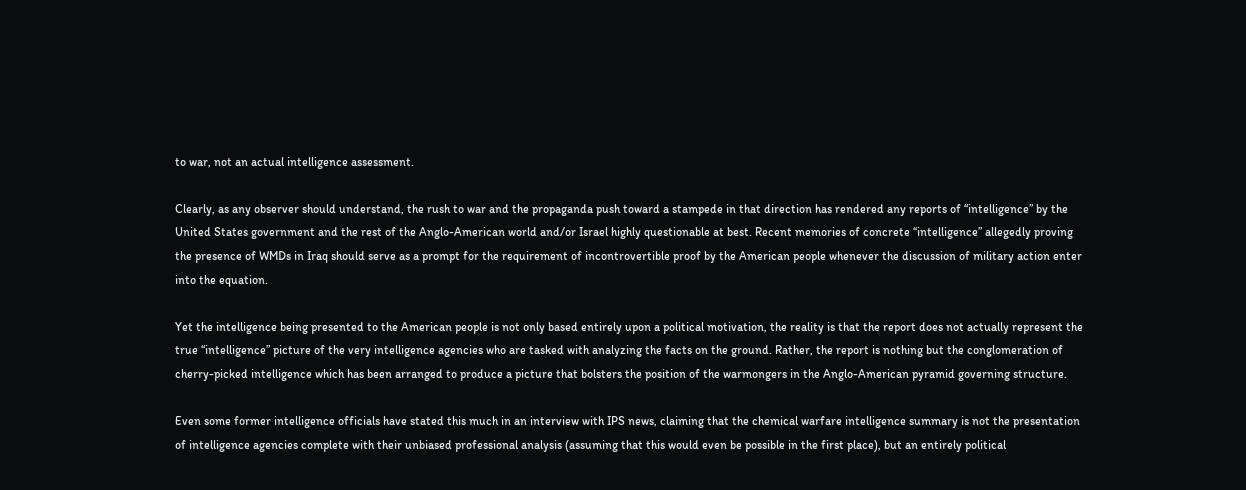to war, not an actual intelligence assessment.

Clearly, as any observer should understand, the rush to war and the propaganda push toward a stampede in that direction has rendered any reports of “intelligence” by the United States government and the rest of the Anglo-American world and/or Israel highly questionable at best. Recent memories of concrete “intelligence” allegedly proving the presence of WMDs in Iraq should serve as a prompt for the requirement of incontrovertible proof by the American people whenever the discussion of military action enter into the equation.

Yet the intelligence being presented to the American people is not only based entirely upon a political motivation, the reality is that the report does not actually represent the true “intelligence” picture of the very intelligence agencies who are tasked with analyzing the facts on the ground. Rather, the report is nothing but the conglomeration of cherry-picked intelligence which has been arranged to produce a picture that bolsters the position of the warmongers in the Anglo-American pyramid governing structure.

Even some former intelligence officials have stated this much in an interview with IPS news, claiming that the chemical warfare intelligence summary is not the presentation of intelligence agencies complete with their unbiased professional analysis (assuming that this would even be possible in the first place), but an entirely political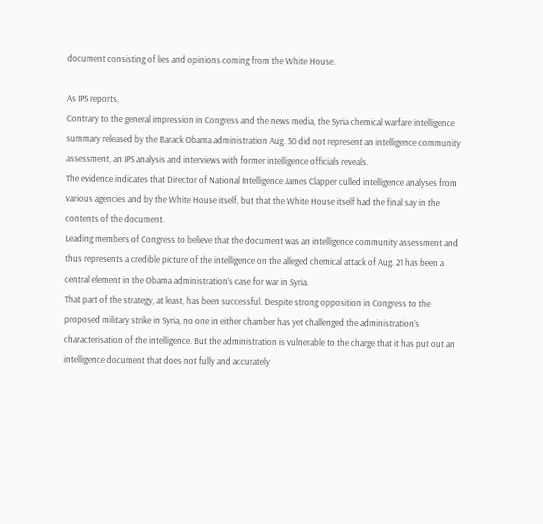document consisting of lies and opinions coming from the White House.

As IPS reports,
Contrary to the general impression in Congress and the news media, the Syria chemical warfare intelligence summary released by the Barack Obama administration Aug. 30 did not represent an intelligence community assessment, an IPS analysis and interviews with former intelligence officials reveals.
The evidence indicates that Director of National Intelligence James Clapper culled intelligence analyses from various agencies and by the White House itself, but that the White House itself had the final say in the contents of the document.
Leading members of Congress to believe that the document was an intelligence community assessment and thus represents a credible picture of the intelligence on the alleged chemical attack of Aug. 21 has been a central element in the Obama administration’s case for war in Syria.
That part of the strategy, at least, has been successful. Despite strong opposition in Congress to the proposed military strike in Syria, no one in either chamber has yet challenged the administration’s characterisation of the intelligence. But the administration is vulnerable to the charge that it has put out an intelligence document that does not fully and accurately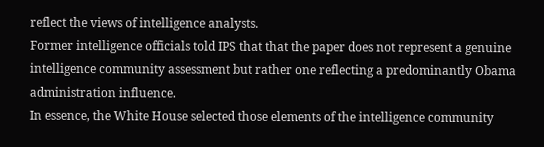reflect the views of intelligence analysts.
Former intelligence officials told IPS that that the paper does not represent a genuine intelligence community assessment but rather one reflecting a predominantly Obama administration influence.
In essence, the White House selected those elements of the intelligence community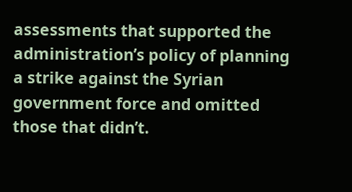assessments that supported the administration’s policy of planning a strike against the Syrian government force and omitted those that didn’t.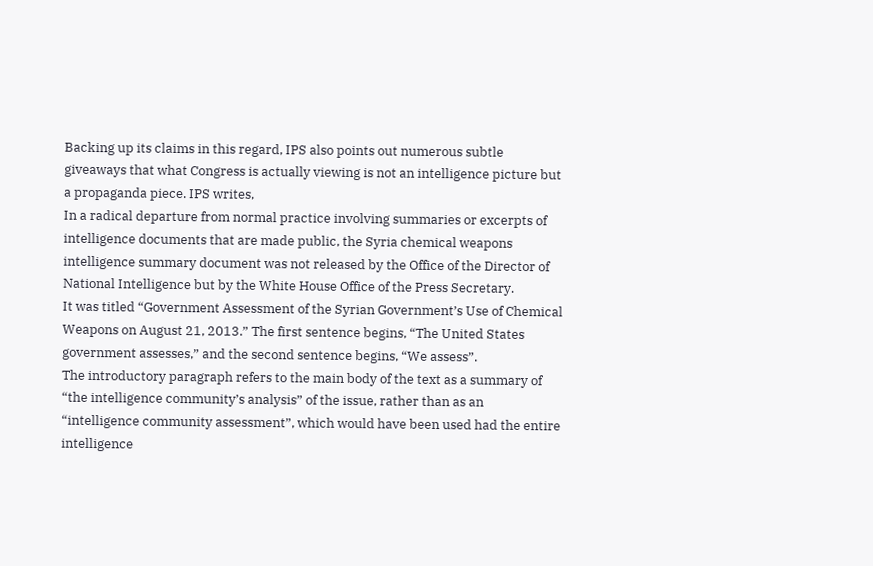Backing up its claims in this regard, IPS also points out numerous subtle giveaways that what Congress is actually viewing is not an intelligence picture but a propaganda piece. IPS writes,
In a radical departure from normal practice involving summaries or excerpts of intelligence documents that are made public, the Syria chemical weapons intelligence summary document was not released by the Office of the Director of National Intelligence but by the White House Office of the Press Secretary.
It was titled “Government Assessment of the Syrian Government’s Use of Chemical Weapons on August 21, 2013.” The first sentence begins, “The United States government assesses,” and the second sentence begins, “We assess”.
The introductory paragraph refers to the main body of the text as a summary of “the intelligence community’s analysis” of the issue, rather than as an “intelligence community assessment”, which would have been used had the entire intelligence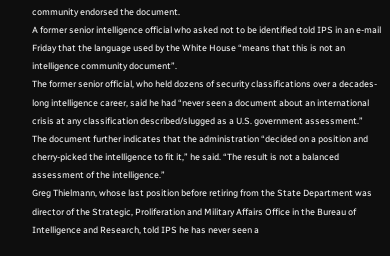community endorsed the document.
A former senior intelligence official who asked not to be identified told IPS in an e-mail Friday that the language used by the White House “means that this is not an intelligence community document”.
The former senior official, who held dozens of security classifications over a decades-long intelligence career, said he had “never seen a document about an international crisis at any classification described/slugged as a U.S. government assessment.”
The document further indicates that the administration “decided on a position and cherry-picked the intelligence to fit it,” he said. “The result is not a balanced assessment of the intelligence.”
Greg Thielmann, whose last position before retiring from the State Department was director of the Strategic, Proliferation and Military Affairs Office in the Bureau of Intelligence and Research, told IPS he has never seen a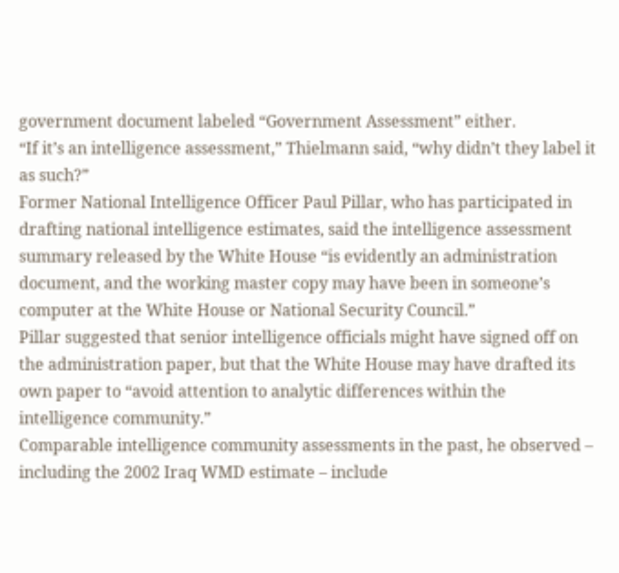government document labeled “Government Assessment” either.
“If it’s an intelligence assessment,” Thielmann said, “why didn’t they label it as such?”
Former National Intelligence Officer Paul Pillar, who has participated in drafting national intelligence estimates, said the intelligence assessment summary released by the White House “is evidently an administration document, and the working master copy may have been in someone’s computer at the White House or National Security Council.”
Pillar suggested that senior intelligence officials might have signed off on the administration paper, but that the White House may have drafted its own paper to “avoid attention to analytic differences within the intelligence community.”
Comparable intelligence community assessments in the past, he observed – including the 2002 Iraq WMD estimate – include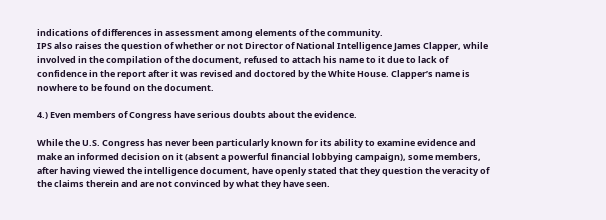indications of differences in assessment among elements of the community.
IPS also raises the question of whether or not Director of National Intelligence James Clapper, while involved in the compilation of the document, refused to attach his name to it due to lack of confidence in the report after it was revised and doctored by the White House. Clapper’s name is nowhere to be found on the document.

4.) Even members of Congress have serious doubts about the evidence.

While the U.S. Congress has never been particularly known for its ability to examine evidence and make an informed decision on it (absent a powerful financial lobbying campaign), some members, after having viewed the intelligence document, have openly stated that they question the veracity of the claims therein and are not convinced by what they have seen.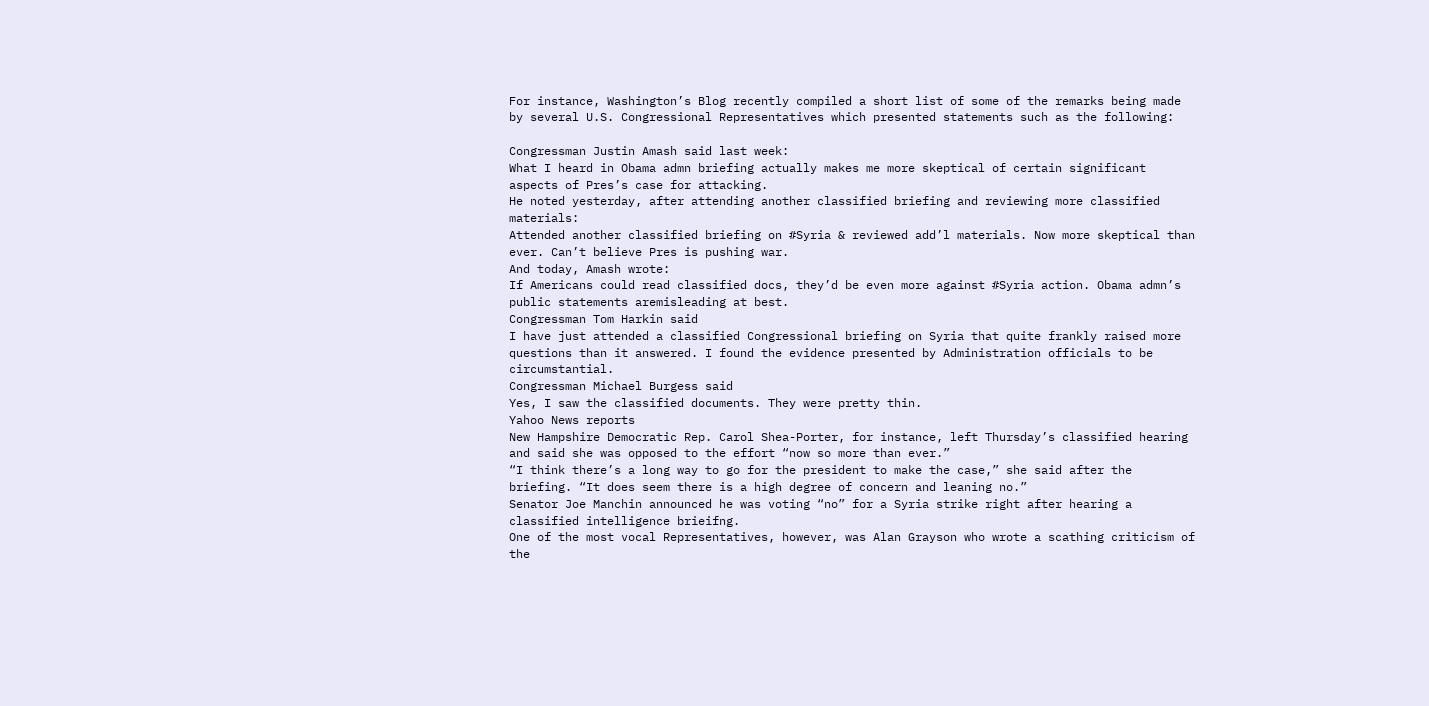For instance, Washington’s Blog recently compiled a short list of some of the remarks being made by several U.S. Congressional Representatives which presented statements such as the following:

Congressman Justin Amash said last week:
What I heard in Obama admn briefing actually makes me more skeptical of certain significant aspects of Pres’s case for attacking.
He noted yesterday, after attending another classified briefing and reviewing more classified materials:
Attended another classified briefing on #Syria & reviewed add’l materials. Now more skeptical than ever. Can’t believe Pres is pushing war.
And today, Amash wrote:
If Americans could read classified docs, they’d be even more against #Syria action. Obama admn’s public statements aremisleading at best.
Congressman Tom Harkin said
I have just attended a classified Congressional briefing on Syria that quite frankly raised more questions than it answered. I found the evidence presented by Administration officials to be circumstantial.
Congressman Michael Burgess said
Yes, I saw the classified documents. They were pretty thin.
Yahoo News reports
New Hampshire Democratic Rep. Carol Shea-Porter, for instance, left Thursday’s classified hearing and said she was opposed to the effort “now so more than ever.”
“I think there’s a long way to go for the president to make the case,” she said after the briefing. “It does seem there is a high degree of concern and leaning no.”
Senator Joe Manchin announced he was voting “no” for a Syria strike right after hearing a classified intelligence brieifng.
One of the most vocal Representatives, however, was Alan Grayson who wrote a scathing criticism of the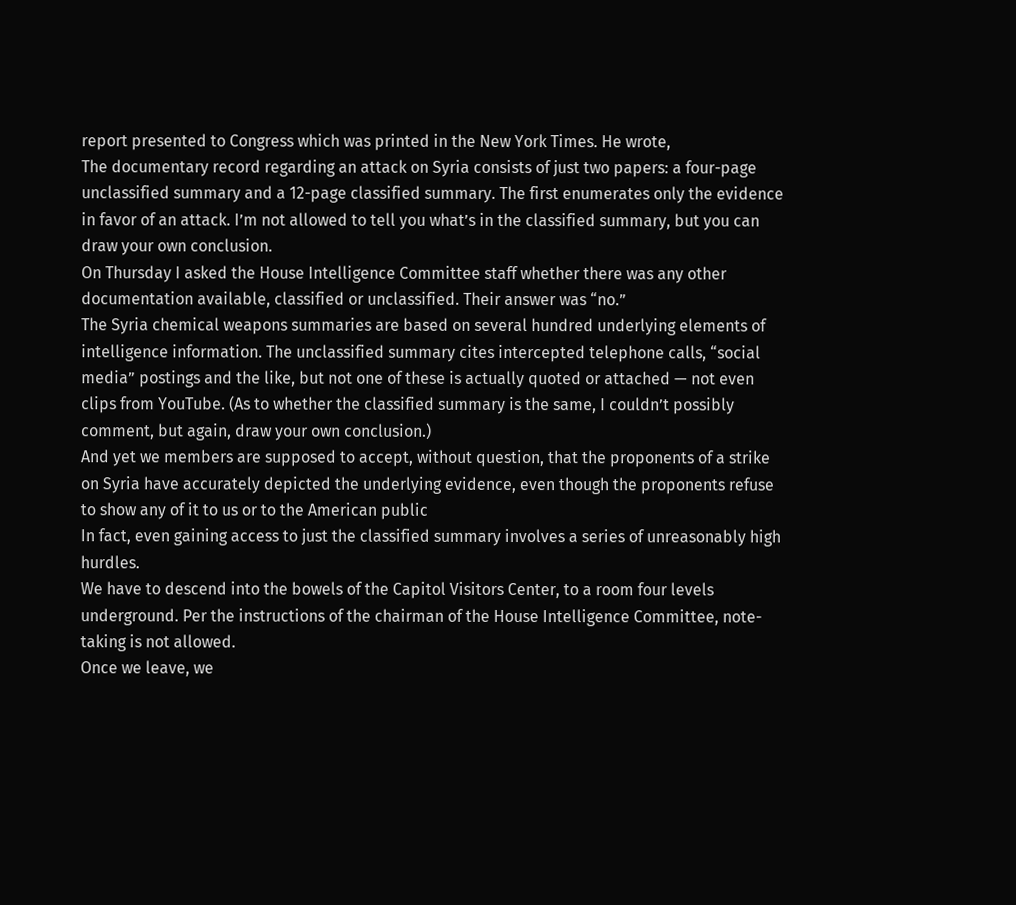report presented to Congress which was printed in the New York Times. He wrote,
The documentary record regarding an attack on Syria consists of just two papers: a four-page unclassified summary and a 12-page classified summary. The first enumerates only the evidence in favor of an attack. I’m not allowed to tell you what’s in the classified summary, but you can draw your own conclusion.
On Thursday I asked the House Intelligence Committee staff whether there was any other documentation available, classified or unclassified. Their answer was “no.”
The Syria chemical weapons summaries are based on several hundred underlying elements of intelligence information. The unclassified summary cites intercepted telephone calls, “social media” postings and the like, but not one of these is actually quoted or attached — not even clips from YouTube. (As to whether the classified summary is the same, I couldn’t possibly comment, but again, draw your own conclusion.)
And yet we members are supposed to accept, without question, that the proponents of a strike on Syria have accurately depicted the underlying evidence, even though the proponents refuse to show any of it to us or to the American public
In fact, even gaining access to just the classified summary involves a series of unreasonably high hurdles.
We have to descend into the bowels of the Capitol Visitors Center, to a room four levels underground. Per the instructions of the chairman of the House Intelligence Committee, note-taking is not allowed.
Once we leave, we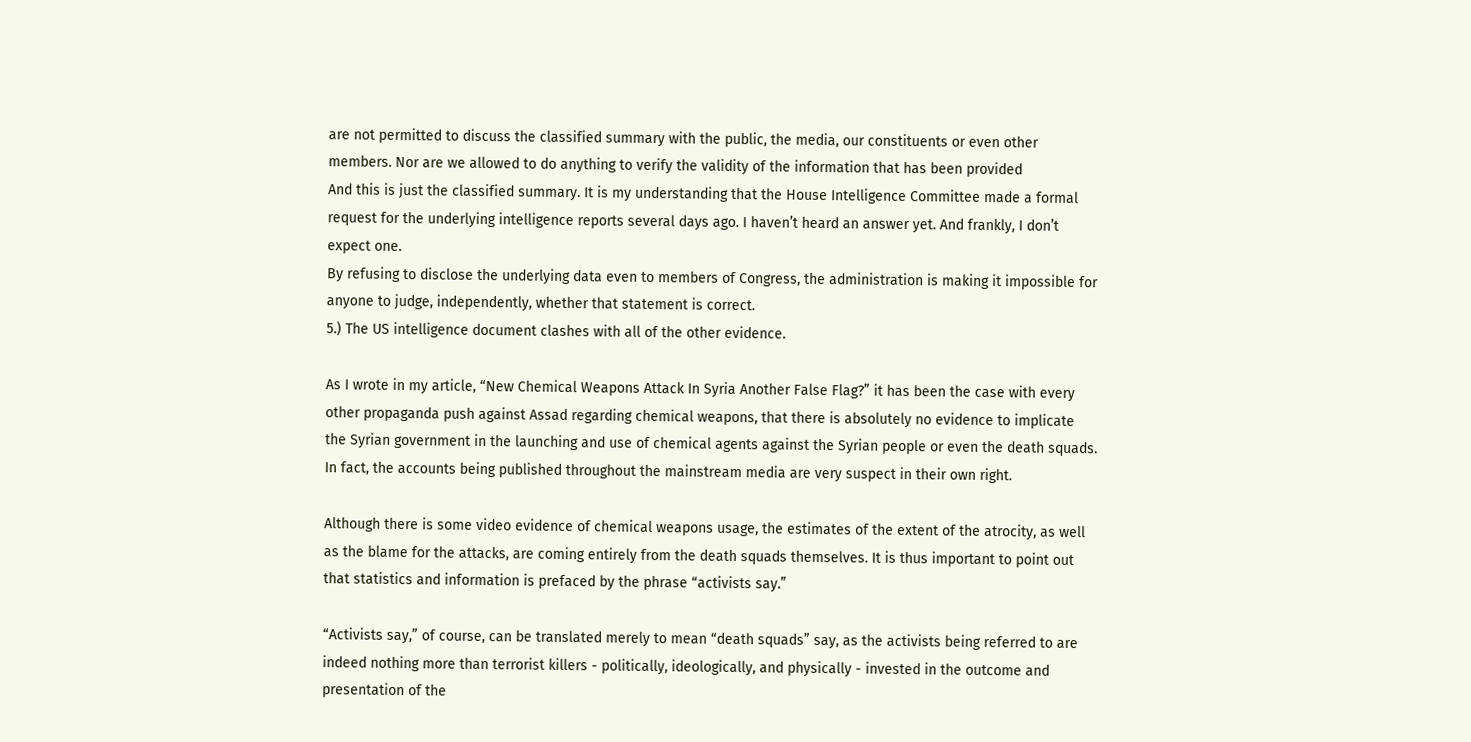are not permitted to discuss the classified summary with the public, the media, our constituents or even other members. Nor are we allowed to do anything to verify the validity of the information that has been provided
And this is just the classified summary. It is my understanding that the House Intelligence Committee made a formal request for the underlying intelligence reports several days ago. I haven’t heard an answer yet. And frankly, I don’t expect one.
By refusing to disclose the underlying data even to members of Congress, the administration is making it impossible for anyone to judge, independently, whether that statement is correct.
5.) The US intelligence document clashes with all of the other evidence.

As I wrote in my article, “New Chemical Weapons Attack In Syria Another False Flag?” it has been the case with every other propaganda push against Assad regarding chemical weapons, that there is absolutely no evidence to implicate the Syrian government in the launching and use of chemical agents against the Syrian people or even the death squads. In fact, the accounts being published throughout the mainstream media are very suspect in their own right.

Although there is some video evidence of chemical weapons usage, the estimates of the extent of the atrocity, as well as the blame for the attacks, are coming entirely from the death squads themselves. It is thus important to point out that statistics and information is prefaced by the phrase “activists say.”

“Activists say,” of course, can be translated merely to mean “death squads” say, as the activists being referred to are indeed nothing more than terrorist killers - politically, ideologically, and physically - invested in the outcome and presentation of the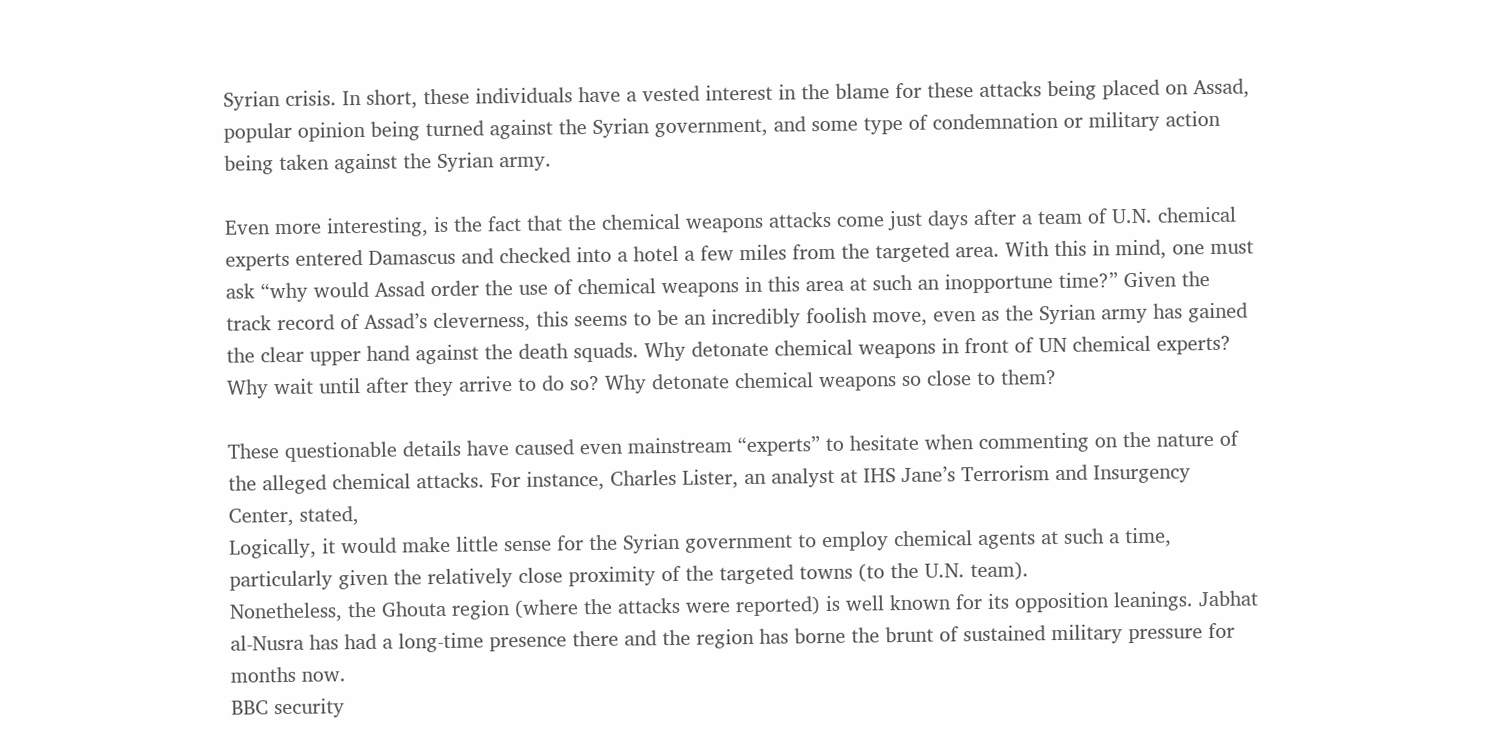Syrian crisis. In short, these individuals have a vested interest in the blame for these attacks being placed on Assad, popular opinion being turned against the Syrian government, and some type of condemnation or military action being taken against the Syrian army.

Even more interesting, is the fact that the chemical weapons attacks come just days after a team of U.N. chemical experts entered Damascus and checked into a hotel a few miles from the targeted area. With this in mind, one must ask “why would Assad order the use of chemical weapons in this area at such an inopportune time?” Given the track record of Assad’s cleverness, this seems to be an incredibly foolish move, even as the Syrian army has gained the clear upper hand against the death squads. Why detonate chemical weapons in front of UN chemical experts? Why wait until after they arrive to do so? Why detonate chemical weapons so close to them?

These questionable details have caused even mainstream “experts” to hesitate when commenting on the nature of the alleged chemical attacks. For instance, Charles Lister, an analyst at IHS Jane’s Terrorism and Insurgency Center, stated,
Logically, it would make little sense for the Syrian government to employ chemical agents at such a time, particularly given the relatively close proximity of the targeted towns (to the U.N. team).
Nonetheless, the Ghouta region (where the attacks were reported) is well known for its opposition leanings. Jabhat al-Nusra has had a long-time presence there and the region has borne the brunt of sustained military pressure for months now.
BBC security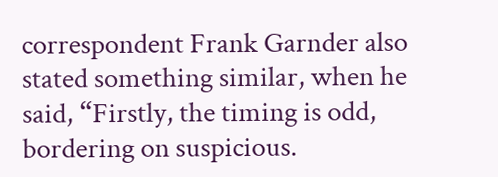correspondent Frank Garnder also stated something similar, when he said, “Firstly, the timing is odd, bordering on suspicious.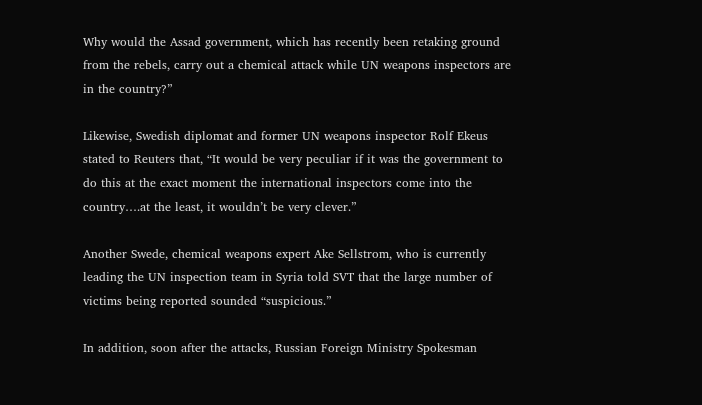Why would the Assad government, which has recently been retaking ground from the rebels, carry out a chemical attack while UN weapons inspectors are in the country?”

Likewise, Swedish diplomat and former UN weapons inspector Rolf Ekeus stated to Reuters that, “It would be very peculiar if it was the government to do this at the exact moment the international inspectors come into the country….at the least, it wouldn’t be very clever.”

Another Swede, chemical weapons expert Ake Sellstrom, who is currently leading the UN inspection team in Syria told SVT that the large number of victims being reported sounded “suspicious.”

In addition, soon after the attacks, Russian Foreign Ministry Spokesman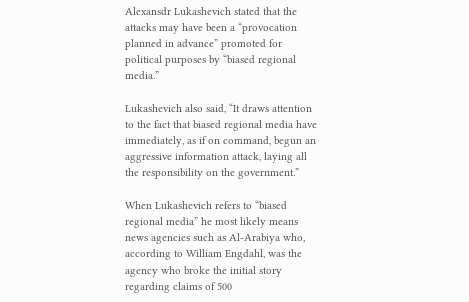Alexansdr Lukashevich stated that the attacks may have been a “provocation planned in advance” promoted for political purposes by “biased regional media.”

Lukashevich also said, “It draws attention to the fact that biased regional media have immediately, as if on command, begun an aggressive information attack, laying all the responsibility on the government.”

When Lukashevich refers to “biased regional media” he most likely means news agencies such as Al-Arabiya who, according to William Engdahl, was the agency who broke the initial story regarding claims of 500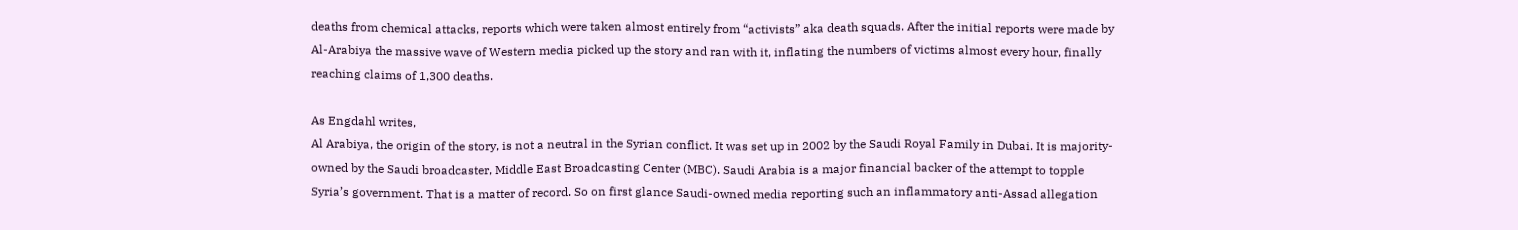deaths from chemical attacks, reports which were taken almost entirely from “activists” aka death squads. After the initial reports were made by Al-Arabiya the massive wave of Western media picked up the story and ran with it, inflating the numbers of victims almost every hour, finally reaching claims of 1,300 deaths.

As Engdahl writes,
Al Arabiya, the origin of the story, is not a neutral in the Syrian conflict. It was set up in 2002 by the Saudi Royal Family in Dubai. It is majority-owned by the Saudi broadcaster, Middle East Broadcasting Center (MBC). Saudi Arabia is a major financial backer of the attempt to topple Syria’s government. That is a matter of record. So on first glance Saudi-owned media reporting such an inflammatory anti-Assad allegation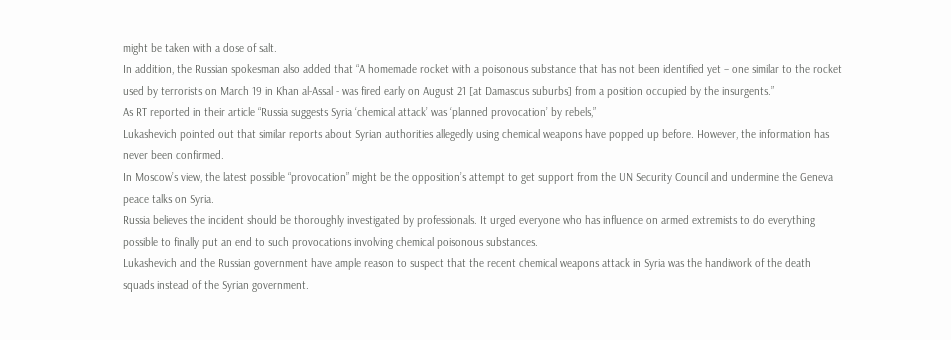might be taken with a dose of salt.
In addition, the Russian spokesman also added that “A homemade rocket with a poisonous substance that has not been identified yet – one similar to the rocket used by terrorists on March 19 in Khan al-Assal - was fired early on August 21 [at Damascus suburbs] from a position occupied by the insurgents.”
As RT reported in their article “Russia suggests Syria ‘chemical attack’ was ‘planned provocation’ by rebels,”
Lukashevich pointed out that similar reports about Syrian authorities allegedly using chemical weapons have popped up before. However, the information has never been confirmed.
In Moscow’s view, the latest possible “provocation” might be the opposition’s attempt to get support from the UN Security Council and undermine the Geneva peace talks on Syria.
Russia believes the incident should be thoroughly investigated by professionals. It urged everyone who has influence on armed extremists to do everything possible to finally put an end to such provocations involving chemical poisonous substances.
Lukashevich and the Russian government have ample reason to suspect that the recent chemical weapons attack in Syria was the handiwork of the death squads instead of the Syrian government.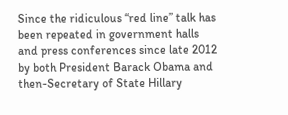Since the ridiculous “red line” talk has been repeated in government halls and press conferences since late 2012 by both President Barack Obama and then-Secretary of State Hillary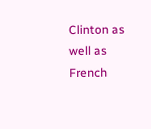Clinton as well as French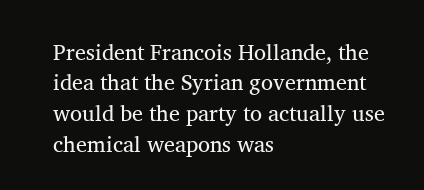President Francois Hollande, the idea that the Syrian government would be the party to actually use chemical weapons was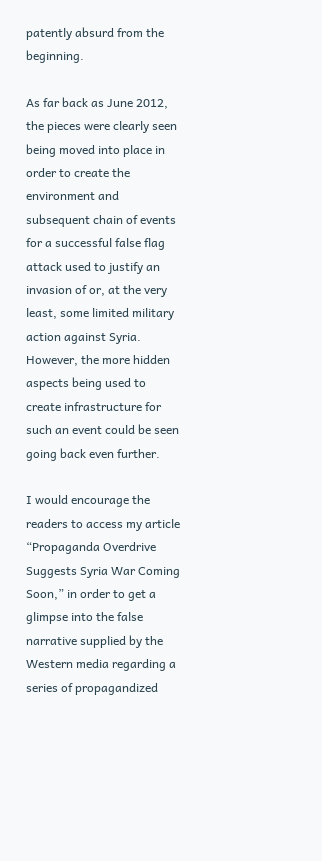patently absurd from the beginning.

As far back as June 2012, the pieces were clearly seen being moved into place in order to create the environment and subsequent chain of events for a successful false flag attack used to justify an invasion of or, at the very least, some limited military action against Syria. However, the more hidden aspects being used to create infrastructure for such an event could be seen going back even further.

I would encourage the readers to access my article “Propaganda Overdrive Suggests Syria War Coming Soon,” in order to get a glimpse into the false narrative supplied by the Western media regarding a series of propagandized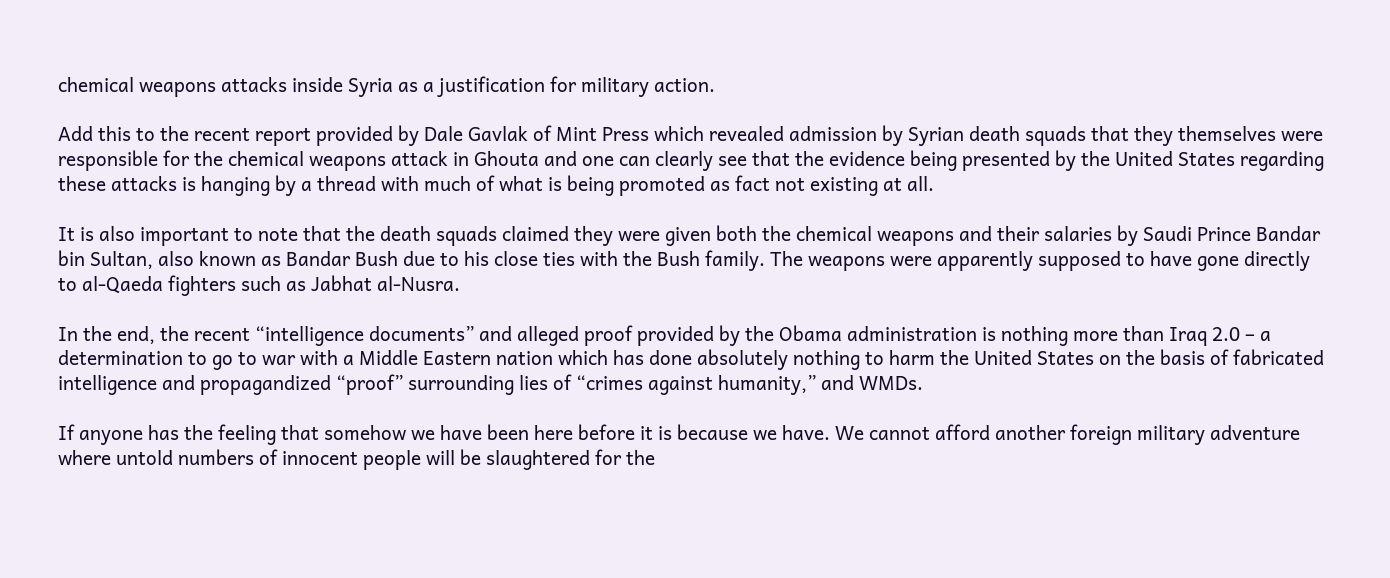chemical weapons attacks inside Syria as a justification for military action.

Add this to the recent report provided by Dale Gavlak of Mint Press which revealed admission by Syrian death squads that they themselves were responsible for the chemical weapons attack in Ghouta and one can clearly see that the evidence being presented by the United States regarding these attacks is hanging by a thread with much of what is being promoted as fact not existing at all.

It is also important to note that the death squads claimed they were given both the chemical weapons and their salaries by Saudi Prince Bandar bin Sultan, also known as Bandar Bush due to his close ties with the Bush family. The weapons were apparently supposed to have gone directly to al-Qaeda fighters such as Jabhat al-Nusra.

In the end, the recent “intelligence documents” and alleged proof provided by the Obama administration is nothing more than Iraq 2.0 – a determination to go to war with a Middle Eastern nation which has done absolutely nothing to harm the United States on the basis of fabricated intelligence and propagandized “proof” surrounding lies of “crimes against humanity,” and WMDs.

If anyone has the feeling that somehow we have been here before it is because we have. We cannot afford another foreign military adventure where untold numbers of innocent people will be slaughtered for the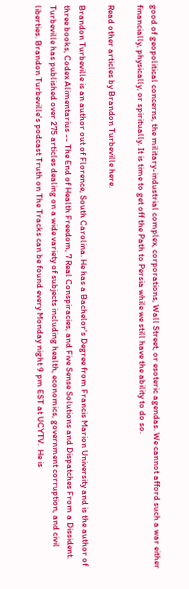good of geopolitical concerns, the military-industrial complex, corporations, Wall Street, or esoteric agendas. We cannot afford such a war either financially, physically, or spiritually. It is time to get off the Path to Persia while we still have the ability to do so.

Read other articles by Brandon Turbeville here.

Brandon Turbeville is an author out of Florence, South Carolina. He has a Bachelor's Degree from Francis Marion University and is the author of three books, Codex Alimentarius -- The End of Health Freedom, 7 Real Conspiracies, and Five Sense Solutions and Dispatches From a Dissident. Turbeville has published over 275 articles dealing on a wide variety of subjects including health, economics, government corruption, and civil liberties. Brandon Turbeville's podcast Truth on The Tracks can be found every Monday night 9 pm EST at UCYTV.  He is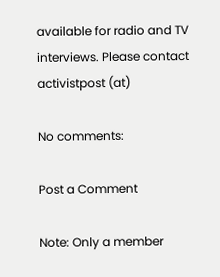available for radio and TV interviews. Please contact activistpost (at)

No comments:

Post a Comment

Note: Only a member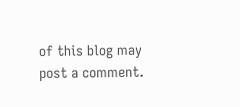of this blog may post a comment.